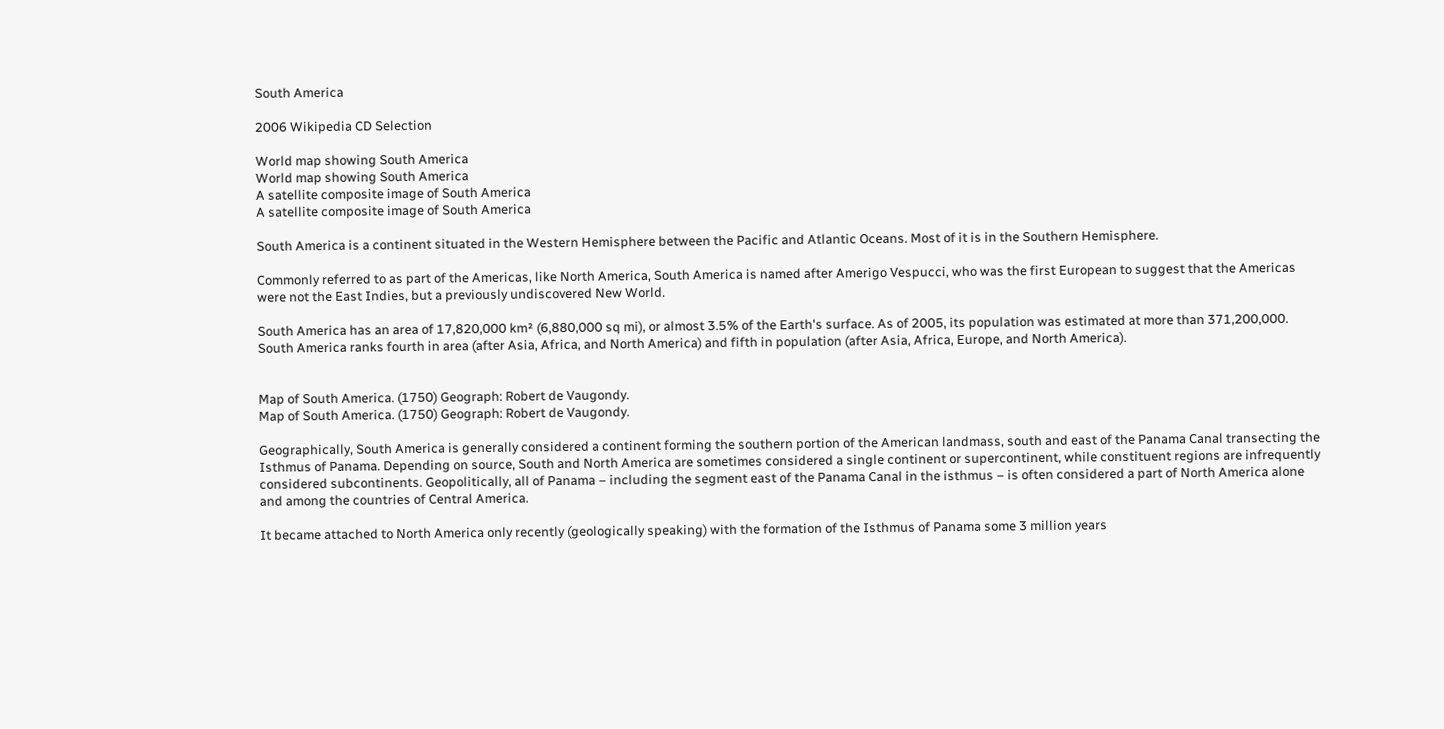South America

2006 Wikipedia CD Selection

World map showing South America
World map showing South America
A satellite composite image of South America
A satellite composite image of South America

South America is a continent situated in the Western Hemisphere between the Pacific and Atlantic Oceans. Most of it is in the Southern Hemisphere.

Commonly referred to as part of the Americas, like North America, South America is named after Amerigo Vespucci, who was the first European to suggest that the Americas were not the East Indies, but a previously undiscovered New World.

South America has an area of 17,820,000 km² (6,880,000 sq mi), or almost 3.5% of the Earth's surface. As of 2005, its population was estimated at more than 371,200,000. South America ranks fourth in area (after Asia, Africa, and North America) and fifth in population (after Asia, Africa, Europe, and North America).


Map of South America. (1750) Geograph: Robert de Vaugondy.
Map of South America. (1750) Geograph: Robert de Vaugondy.

Geographically, South America is generally considered a continent forming the southern portion of the American landmass, south and east of the Panama Canal transecting the Isthmus of Panama. Depending on source, South and North America are sometimes considered a single continent or supercontinent, while constituent regions are infrequently considered subcontinents. Geopolitically, all of Panama – including the segment east of the Panama Canal in the isthmus – is often considered a part of North America alone and among the countries of Central America.

It became attached to North America only recently (geologically speaking) with the formation of the Isthmus of Panama some 3 million years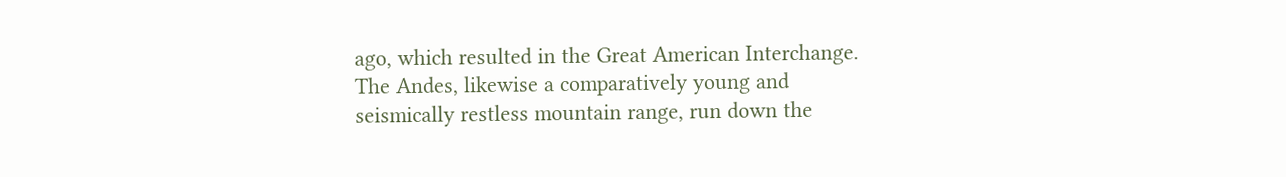ago, which resulted in the Great American Interchange. The Andes, likewise a comparatively young and seismically restless mountain range, run down the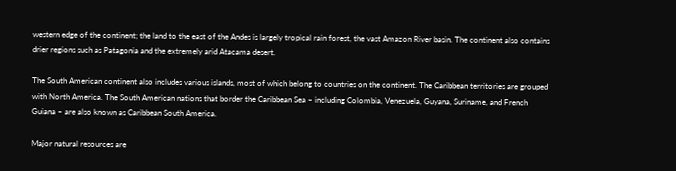western edge of the continent; the land to the east of the Andes is largely tropical rain forest, the vast Amazon River basin. The continent also contains drier regions such as Patagonia and the extremely arid Atacama desert.

The South American continent also includes various islands, most of which belong to countries on the continent. The Caribbean territories are grouped with North America. The South American nations that border the Caribbean Sea – including Colombia, Venezuela, Guyana, Suriname, and French Guiana – are also known as Caribbean South America.

Major natural resources are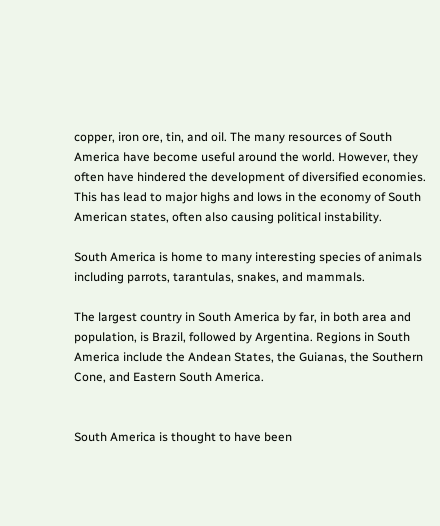copper, iron ore, tin, and oil. The many resources of South America have become useful around the world. However, they often have hindered the development of diversified economies. This has lead to major highs and lows in the economy of South American states, often also causing political instability.

South America is home to many interesting species of animals including parrots, tarantulas, snakes, and mammals.

The largest country in South America by far, in both area and population, is Brazil, followed by Argentina. Regions in South America include the Andean States, the Guianas, the Southern Cone, and Eastern South America.


South America is thought to have been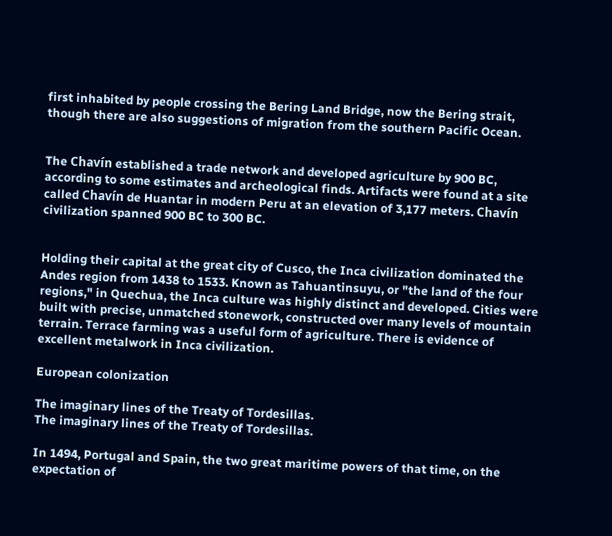first inhabited by people crossing the Bering Land Bridge, now the Bering strait, though there are also suggestions of migration from the southern Pacific Ocean.


The Chavín established a trade network and developed agriculture by 900 BC, according to some estimates and archeological finds. Artifacts were found at a site called Chavín de Huantar in modern Peru at an elevation of 3,177 meters. Chavín civilization spanned 900 BC to 300 BC.


Holding their capital at the great city of Cusco, the Inca civilization dominated the Andes region from 1438 to 1533. Known as Tahuantinsuyu, or "the land of the four regions," in Quechua, the Inca culture was highly distinct and developed. Cities were built with precise, unmatched stonework, constructed over many levels of mountain terrain. Terrace farming was a useful form of agriculture. There is evidence of excellent metalwork in Inca civilization.

European colonization

The imaginary lines of the Treaty of Tordesillas.
The imaginary lines of the Treaty of Tordesillas.

In 1494, Portugal and Spain, the two great maritime powers of that time, on the expectation of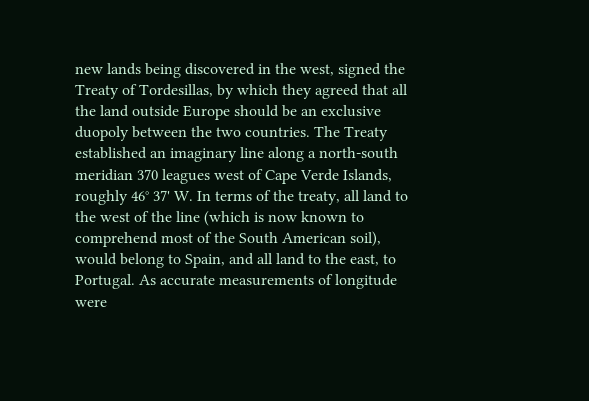new lands being discovered in the west, signed the Treaty of Tordesillas, by which they agreed that all the land outside Europe should be an exclusive duopoly between the two countries. The Treaty established an imaginary line along a north-south meridian 370 leagues west of Cape Verde Islands, roughly 46° 37' W. In terms of the treaty, all land to the west of the line (which is now known to comprehend most of the South American soil), would belong to Spain, and all land to the east, to Portugal. As accurate measurements of longitude were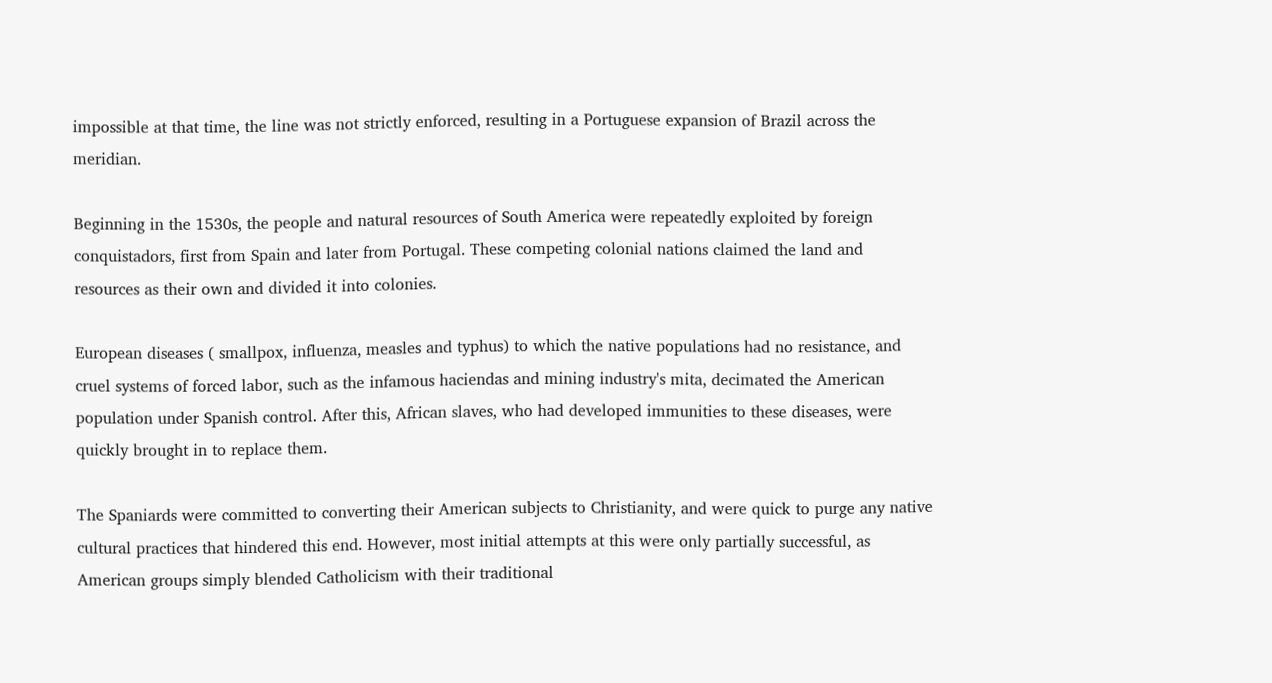impossible at that time, the line was not strictly enforced, resulting in a Portuguese expansion of Brazil across the meridian.

Beginning in the 1530s, the people and natural resources of South America were repeatedly exploited by foreign conquistadors, first from Spain and later from Portugal. These competing colonial nations claimed the land and resources as their own and divided it into colonies.

European diseases ( smallpox, influenza, measles and typhus) to which the native populations had no resistance, and cruel systems of forced labor, such as the infamous haciendas and mining industry's mita, decimated the American population under Spanish control. After this, African slaves, who had developed immunities to these diseases, were quickly brought in to replace them.

The Spaniards were committed to converting their American subjects to Christianity, and were quick to purge any native cultural practices that hindered this end. However, most initial attempts at this were only partially successful, as American groups simply blended Catholicism with their traditional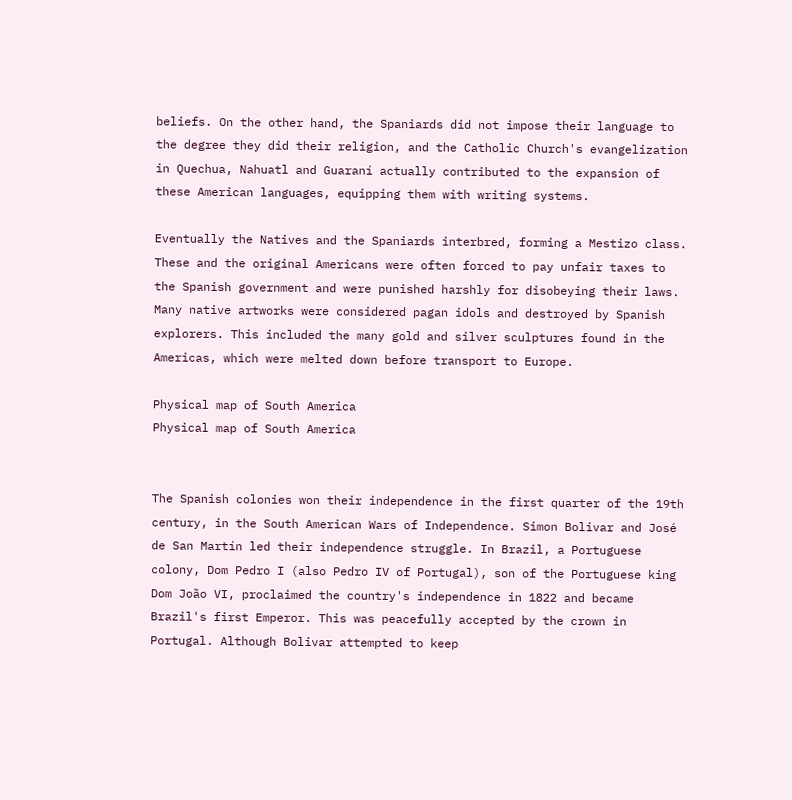beliefs. On the other hand, the Spaniards did not impose their language to the degree they did their religion, and the Catholic Church's evangelization in Quechua, Nahuatl and Guaraní actually contributed to the expansion of these American languages, equipping them with writing systems.

Eventually the Natives and the Spaniards interbred, forming a Mestizo class. These and the original Americans were often forced to pay unfair taxes to the Spanish government and were punished harshly for disobeying their laws. Many native artworks were considered pagan idols and destroyed by Spanish explorers. This included the many gold and silver sculptures found in the Americas, which were melted down before transport to Europe.

Physical map of South America
Physical map of South America


The Spanish colonies won their independence in the first quarter of the 19th century, in the South American Wars of Independence. Simon Bolivar and José de San Martín led their independence struggle. In Brazil, a Portuguese colony, Dom Pedro I (also Pedro IV of Portugal), son of the Portuguese king Dom João VI, proclaimed the country's independence in 1822 and became Brazil's first Emperor. This was peacefully accepted by the crown in Portugal. Although Bolivar attempted to keep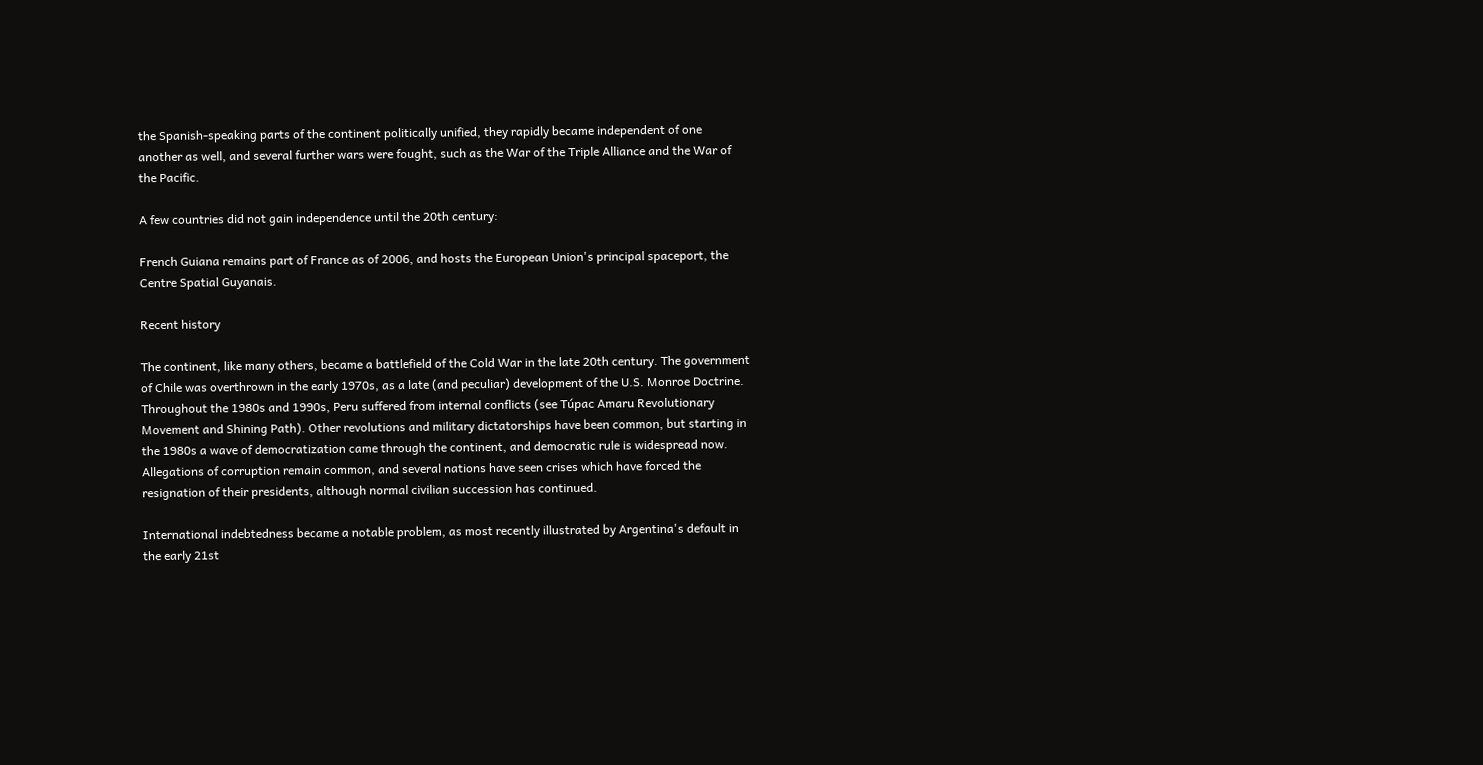the Spanish-speaking parts of the continent politically unified, they rapidly became independent of one another as well, and several further wars were fought, such as the War of the Triple Alliance and the War of the Pacific.

A few countries did not gain independence until the 20th century:

French Guiana remains part of France as of 2006, and hosts the European Union's principal spaceport, the Centre Spatial Guyanais.

Recent history

The continent, like many others, became a battlefield of the Cold War in the late 20th century. The government of Chile was overthrown in the early 1970s, as a late (and peculiar) development of the U.S. Monroe Doctrine. Throughout the 1980s and 1990s, Peru suffered from internal conflicts (see Túpac Amaru Revolutionary Movement and Shining Path). Other revolutions and military dictatorships have been common, but starting in the 1980s a wave of democratization came through the continent, and democratic rule is widespread now. Allegations of corruption remain common, and several nations have seen crises which have forced the resignation of their presidents, although normal civilian succession has continued.

International indebtedness became a notable problem, as most recently illustrated by Argentina's default in the early 21st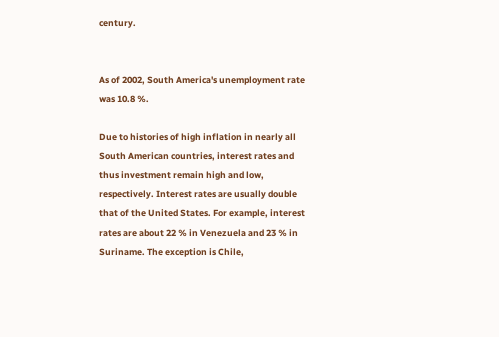century.


As of 2002, South America's unemployment rate was 10.8 %.

Due to histories of high inflation in nearly all South American countries, interest rates and thus investment remain high and low, respectively. Interest rates are usually double that of the United States. For example, interest rates are about 22 % in Venezuela and 23 % in Suriname. The exception is Chile,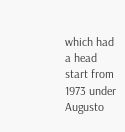which had a head start from 1973 under Augusto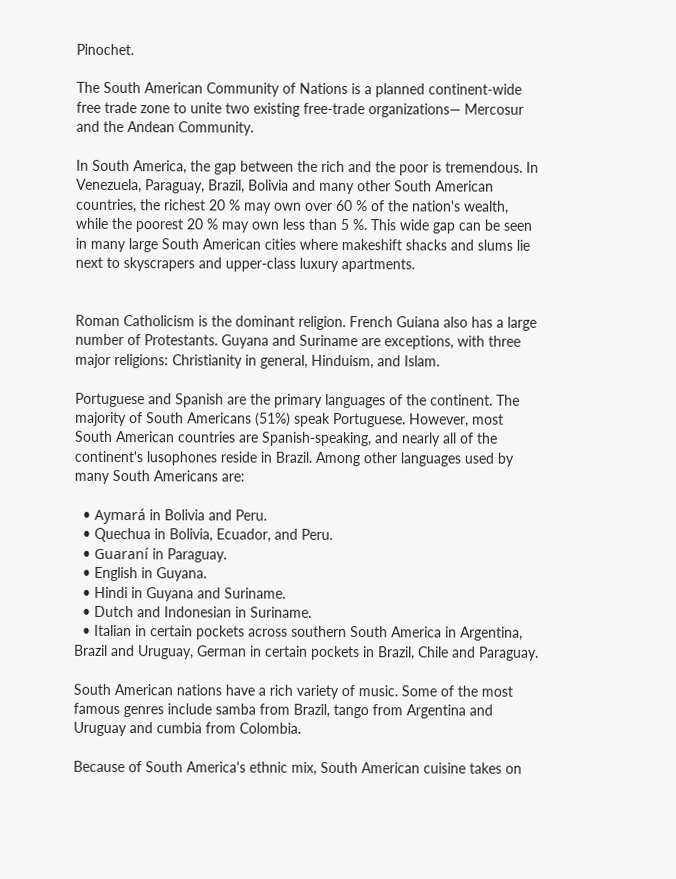Pinochet.

The South American Community of Nations is a planned continent-wide free trade zone to unite two existing free-trade organizations— Mercosur and the Andean Community.

In South America, the gap between the rich and the poor is tremendous. In Venezuela, Paraguay, Brazil, Bolivia and many other South American countries, the richest 20 % may own over 60 % of the nation's wealth, while the poorest 20 % may own less than 5 %. This wide gap can be seen in many large South American cities where makeshift shacks and slums lie next to skyscrapers and upper-class luxury apartments.


Roman Catholicism is the dominant religion. French Guiana also has a large number of Protestants. Guyana and Suriname are exceptions, with three major religions: Christianity in general, Hinduism, and Islam.

Portuguese and Spanish are the primary languages of the continent. The majority of South Americans (51%) speak Portuguese. However, most South American countries are Spanish-speaking, and nearly all of the continent's lusophones reside in Brazil. Among other languages used by many South Americans are:

  • Aymará in Bolivia and Peru.
  • Quechua in Bolivia, Ecuador, and Peru.
  • Guaraní in Paraguay.
  • English in Guyana.
  • Hindi in Guyana and Suriname.
  • Dutch and Indonesian in Suriname.
  • Italian in certain pockets across southern South America in Argentina, Brazil and Uruguay, German in certain pockets in Brazil, Chile and Paraguay.

South American nations have a rich variety of music. Some of the most famous genres include samba from Brazil, tango from Argentina and Uruguay and cumbia from Colombia.

Because of South America's ethnic mix, South American cuisine takes on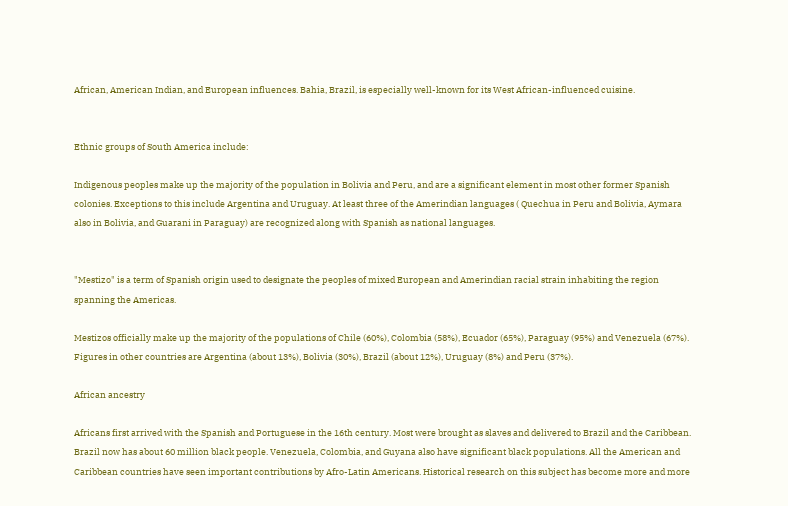African, American Indian, and European influences. Bahia, Brazil, is especially well-known for its West African-influenced cuisine.


Ethnic groups of South America include:

Indigenous peoples make up the majority of the population in Bolivia and Peru, and are a significant element in most other former Spanish colonies. Exceptions to this include Argentina and Uruguay. At least three of the Amerindian languages ( Quechua in Peru and Bolivia, Aymara also in Bolivia, and Guarani in Paraguay) are recognized along with Spanish as national languages.


"Mestizo" is a term of Spanish origin used to designate the peoples of mixed European and Amerindian racial strain inhabiting the region spanning the Americas.

Mestizos officially make up the majority of the populations of Chile (60%), Colombia (58%), Ecuador (65%), Paraguay (95%) and Venezuela (67%). Figures in other countries are Argentina (about 13%), Bolivia (30%), Brazil (about 12%), Uruguay (8%) and Peru (37%).

African ancestry

Africans first arrived with the Spanish and Portuguese in the 16th century. Most were brought as slaves and delivered to Brazil and the Caribbean. Brazil now has about 60 million black people. Venezuela, Colombia, and Guyana also have significant black populations. All the American and Caribbean countries have seen important contributions by Afro-Latin Americans. Historical research on this subject has become more and more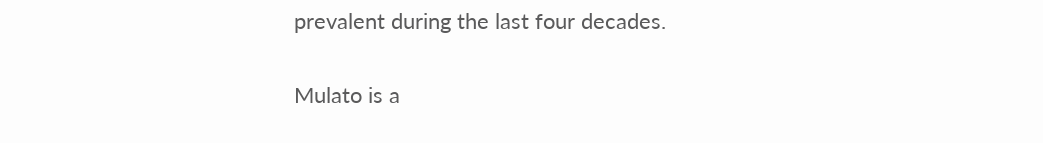prevalent during the last four decades.

Mulato is a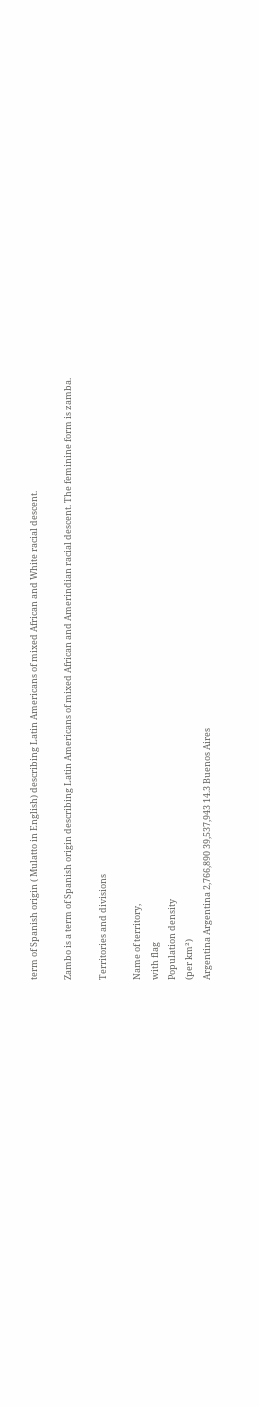term of Spanish origin ( Mulatto in English) describing Latin Americans of mixed African and White racial descent.

Zambo is a term of Spanish origin describing Latin Americans of mixed African and Amerindian racial descent. The feminine form is zamba.

Territories and divisions

Name of territory,
with flag
Population density
(per km²)
Argentina Argentina 2,766,890 39,537,943 14.3 Buenos Aires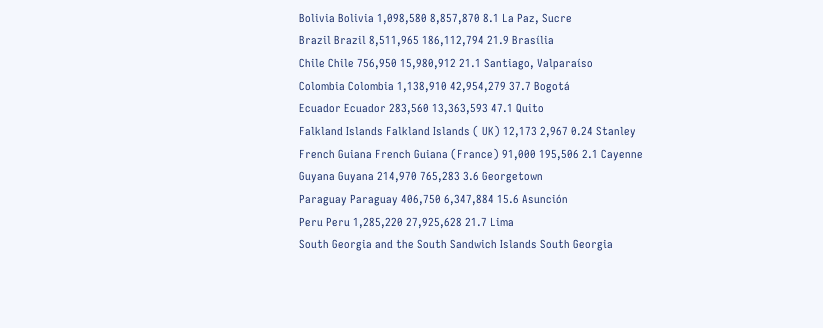Bolivia Bolivia 1,098,580 8,857,870 8.1 La Paz, Sucre
Brazil Brazil 8,511,965 186,112,794 21.9 Brasília
Chile Chile 756,950 15,980,912 21.1 Santiago, Valparaíso
Colombia Colombia 1,138,910 42,954,279 37.7 Bogotá
Ecuador Ecuador 283,560 13,363,593 47.1 Quito
Falkland Islands Falkland Islands ( UK) 12,173 2,967 0.24 Stanley
French Guiana French Guiana (France) 91,000 195,506 2.1 Cayenne
Guyana Guyana 214,970 765,283 3.6 Georgetown
Paraguay Paraguay 406,750 6,347,884 15.6 Asunción
Peru Peru 1,285,220 27,925,628 21.7 Lima
South Georgia and the South Sandwich Islands South Georgia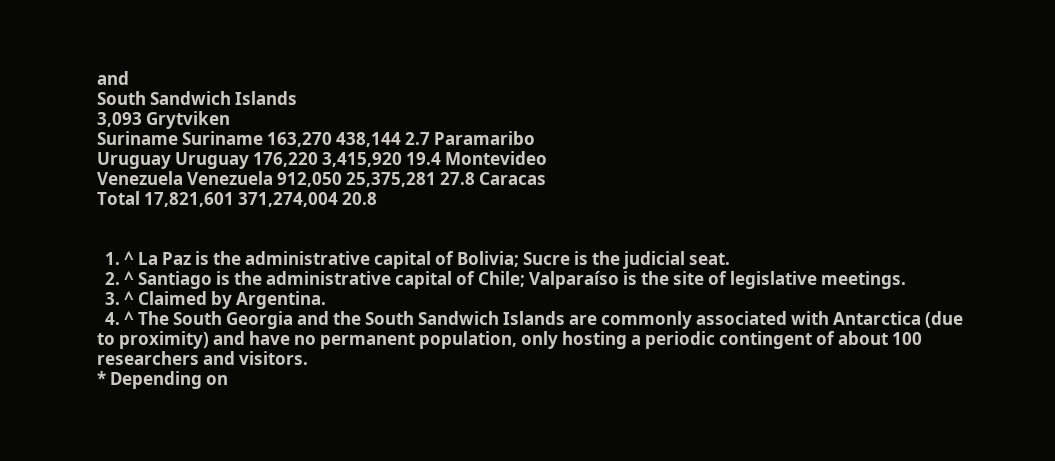and
South Sandwich Islands
3,093 Grytviken
Suriname Suriname 163,270 438,144 2.7 Paramaribo
Uruguay Uruguay 176,220 3,415,920 19.4 Montevideo
Venezuela Venezuela 912,050 25,375,281 27.8 Caracas
Total 17,821,601 371,274,004 20.8


  1. ^ La Paz is the administrative capital of Bolivia; Sucre is the judicial seat.
  2. ^ Santiago is the administrative capital of Chile; Valparaíso is the site of legislative meetings.
  3. ^ Claimed by Argentina.
  4. ^ The South Georgia and the South Sandwich Islands are commonly associated with Antarctica (due to proximity) and have no permanent population, only hosting a periodic contingent of about 100 researchers and visitors.
* Depending on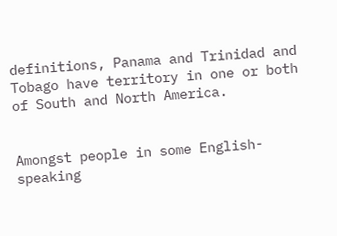definitions, Panama and Trinidad and Tobago have territory in one or both of South and North America.


Amongst people in some English-speaking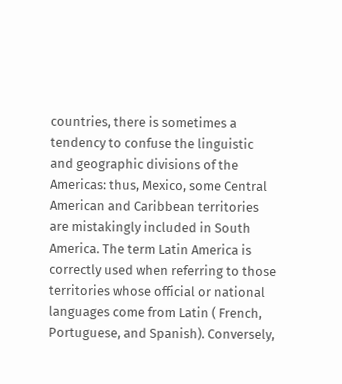countries, there is sometimes a tendency to confuse the linguistic and geographic divisions of the Americas: thus, Mexico, some Central American and Caribbean territories are mistakingly included in South America. The term Latin America is correctly used when referring to those territories whose official or national languages come from Latin ( French, Portuguese, and Spanish). Conversely,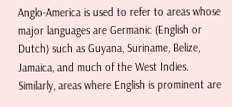Anglo-America is used to refer to areas whose major languages are Germanic (English or Dutch) such as Guyana, Suriname, Belize, Jamaica, and much of the West Indies. Similarly, areas where English is prominent are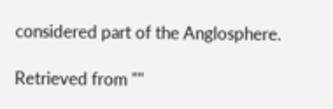considered part of the Anglosphere.

Retrieved from ""